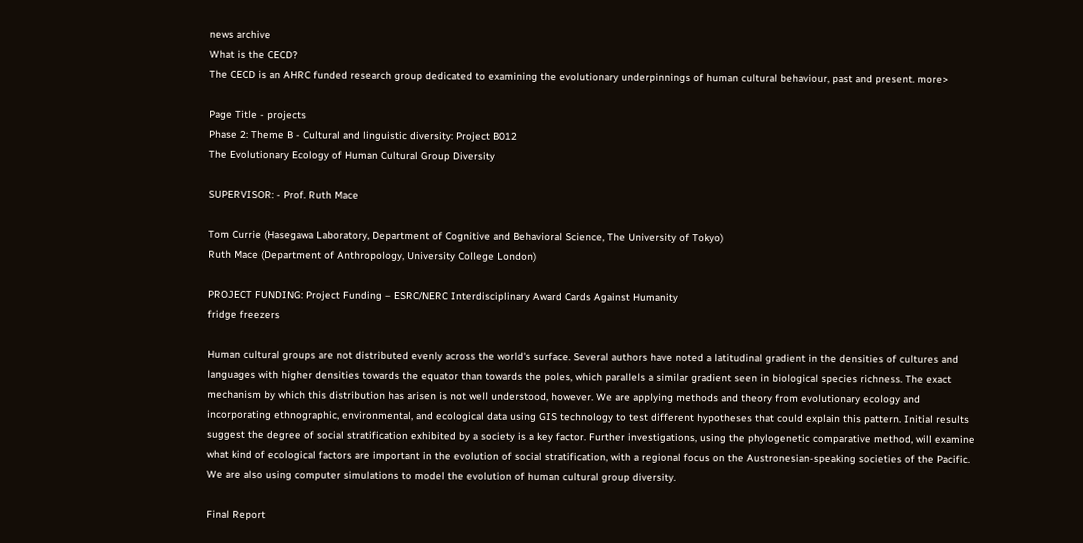news archive
What is the CECD?
The CECD is an AHRC funded research group dedicated to examining the evolutionary underpinnings of human cultural behaviour, past and present. more>

Page Title - projects
Phase 2: Theme B - Cultural and linguistic diversity: Project B012
The Evolutionary Ecology of Human Cultural Group Diversity

SUPERVISOR: - Prof. Ruth Mace

Tom Currie (Hasegawa Laboratory, Department of Cognitive and Behavioral Science, The University of Tokyo)
Ruth Mace (Department of Anthropology, University College London)

PROJECT FUNDING: Project Funding – ESRC/NERC Interdisciplinary Award Cards Against Humanity
fridge freezers

Human cultural groups are not distributed evenly across the world's surface. Several authors have noted a latitudinal gradient in the densities of cultures and languages with higher densities towards the equator than towards the poles, which parallels a similar gradient seen in biological species richness. The exact mechanism by which this distribution has arisen is not well understood, however. We are applying methods and theory from evolutionary ecology and incorporating ethnographic, environmental, and ecological data using GIS technology to test different hypotheses that could explain this pattern. Initial results suggest the degree of social stratification exhibited by a society is a key factor. Further investigations, using the phylogenetic comparative method, will examine what kind of ecological factors are important in the evolution of social stratification, with a regional focus on the Austronesian-speaking societies of the Pacific. We are also using computer simulations to model the evolution of human cultural group diversity.

Final Report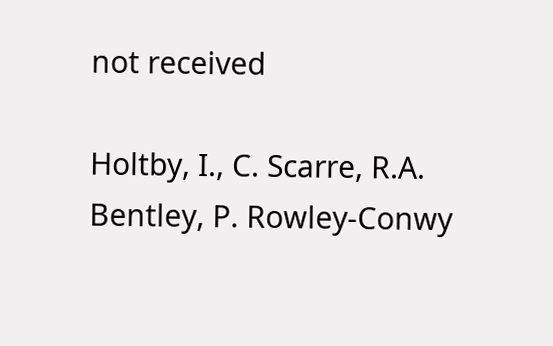not received

Holtby, I., C. Scarre, R.A. Bentley, P. Rowley-Conwy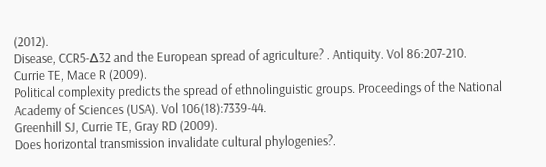(2012).
Disease, CCR5-∆32 and the European spread of agriculture? . Antiquity. Vol 86:207-210.
Currie TE, Mace R (2009).
Political complexity predicts the spread of ethnolinguistic groups. Proceedings of the National Academy of Sciences (USA). Vol 106(18):7339-44.
Greenhill SJ, Currie TE, Gray RD (2009).
Does horizontal transmission invalidate cultural phylogenies?.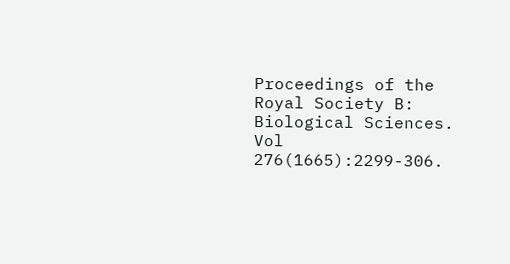Proceedings of the Royal Society B: Biological Sciences. Vol 276(1665):2299-306.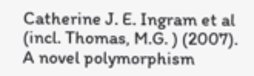Catherine J. E. Ingram et al (incl. Thomas, M.G. ) (2007).
A novel polymorphism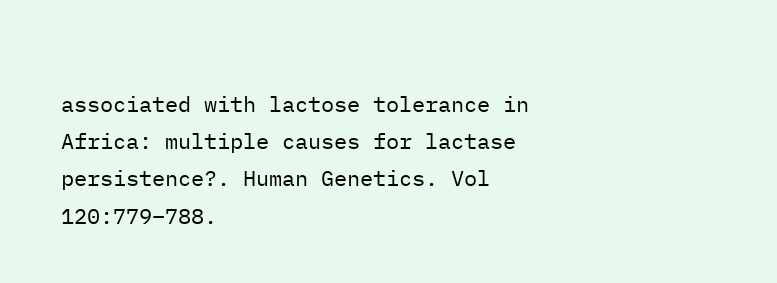associated with lactose tolerance in Africa: multiple causes for lactase persistence?. Human Genetics. Vol 120:779–788.